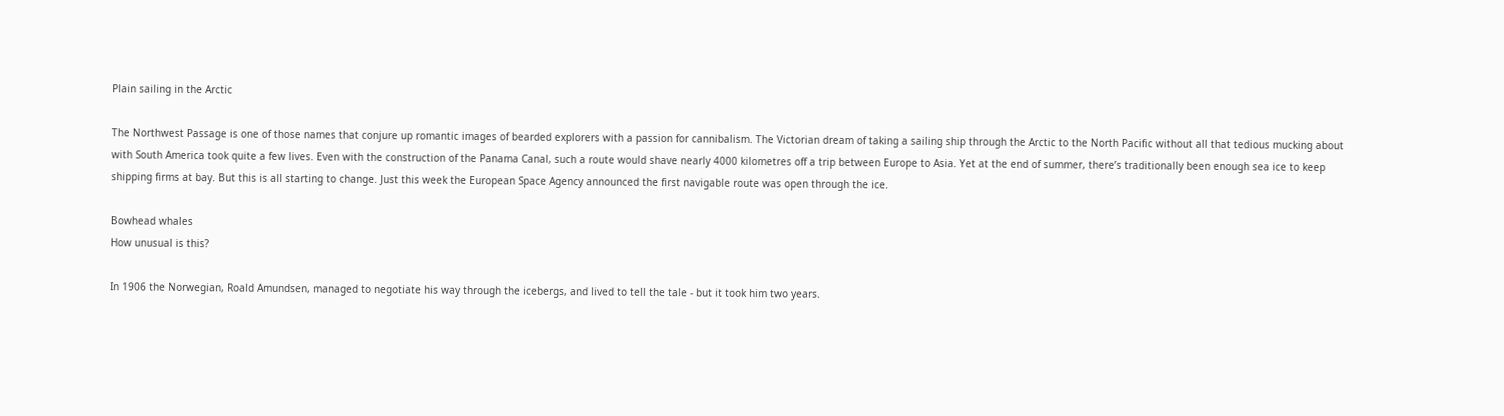Plain sailing in the Arctic

The Northwest Passage is one of those names that conjure up romantic images of bearded explorers with a passion for cannibalism. The Victorian dream of taking a sailing ship through the Arctic to the North Pacific without all that tedious mucking about with South America took quite a few lives. Even with the construction of the Panama Canal, such a route would shave nearly 4000 kilometres off a trip between Europe to Asia. Yet at the end of summer, there’s traditionally been enough sea ice to keep shipping firms at bay. But this is all starting to change. Just this week the European Space Agency announced the first navigable route was open through the ice.

Bowhead whales
How unusual is this?

In 1906 the Norwegian, Roald Amundsen, managed to negotiate his way through the icebergs, and lived to tell the tale - but it took him two years.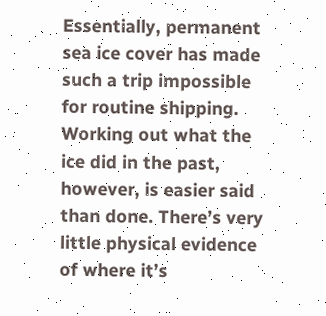Essentially, permanent sea ice cover has made such a trip impossible for routine shipping. Working out what the ice did in the past, however, is easier said than done. There’s very little physical evidence of where it’s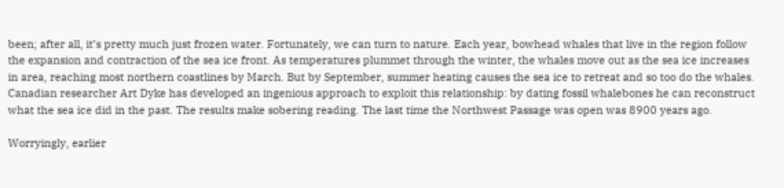been; after all, it’s pretty much just frozen water. Fortunately, we can turn to nature. Each year, bowhead whales that live in the region follow the expansion and contraction of the sea ice front. As temperatures plummet through the winter, the whales move out as the sea ice increases in area, reaching most northern coastlines by March. But by September, summer heating causes the sea ice to retreat and so too do the whales. Canadian researcher Art Dyke has developed an ingenious approach to exploit this relationship: by dating fossil whalebones he can reconstruct what the sea ice did in the past. The results make sobering reading. The last time the Northwest Passage was open was 8900 years ago.

Worryingly, earlier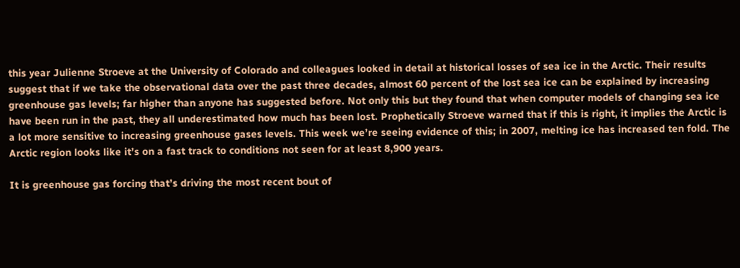this year Julienne Stroeve at the University of Colorado and colleagues looked in detail at historical losses of sea ice in the Arctic. Their results suggest that if we take the observational data over the past three decades, almost 60 percent of the lost sea ice can be explained by increasing greenhouse gas levels; far higher than anyone has suggested before. Not only this but they found that when computer models of changing sea ice have been run in the past, they all underestimated how much has been lost. Prophetically Stroeve warned that if this is right, it implies the Arctic is a lot more sensitive to increasing greenhouse gases levels. This week we’re seeing evidence of this; in 2007, melting ice has increased ten fold. The Arctic region looks like it’s on a fast track to conditions not seen for at least 8,900 years.

It is greenhouse gas forcing that’s driving the most recent bout of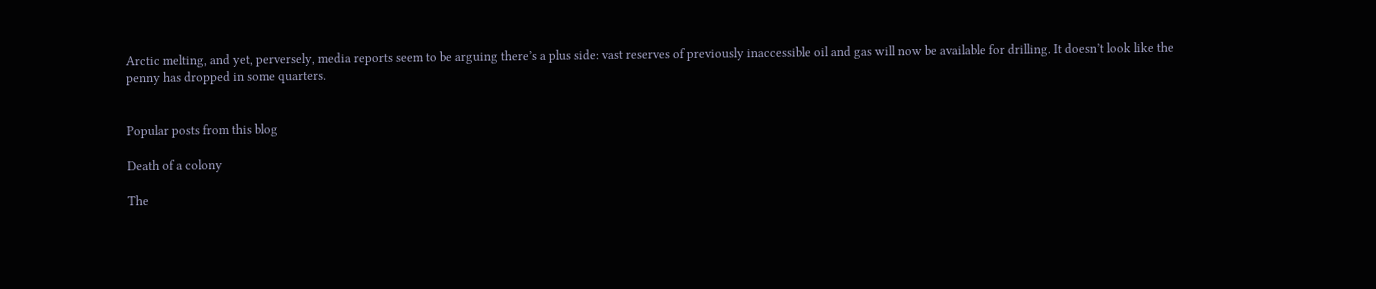Arctic melting, and yet, perversely, media reports seem to be arguing there’s a plus side: vast reserves of previously inaccessible oil and gas will now be available for drilling. It doesn’t look like the penny has dropped in some quarters.


Popular posts from this blog

Death of a colony

The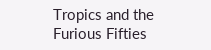Tropics and the Furious Fifties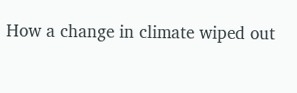How a change in climate wiped out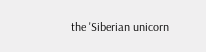the 'Siberian unicorn